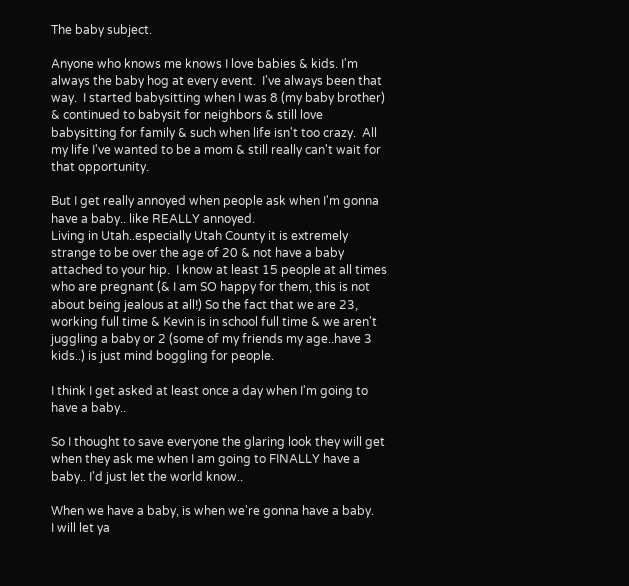The baby subject.

Anyone who knows me knows I love babies & kids. I'm always the baby hog at every event.  I've always been that way.  I started babysitting when I was 8 (my baby brother) & continued to babysit for neighbors & still love babysitting for family & such when life isn't too crazy.  All my life I've wanted to be a mom & still really can't wait for that opportunity.

But I get really annoyed when people ask when I'm gonna have a baby.. like REALLY annoyed.
Living in Utah..especially Utah County it is extremely strange to be over the age of 20 & not have a baby attached to your hip.  I know at least 15 people at all times who are pregnant (& I am SO happy for them, this is not about being jealous at all!) So the fact that we are 23, working full time & Kevin is in school full time & we aren't juggling a baby or 2 (some of my friends my age..have 3 kids..) is just mind boggling for people.

I think I get asked at least once a day when I'm going to have a baby..

So I thought to save everyone the glaring look they will get when they ask me when I am going to FINALLY have a baby.. I'd just let the world know..

When we have a baby, is when we're gonna have a baby.
I will let ya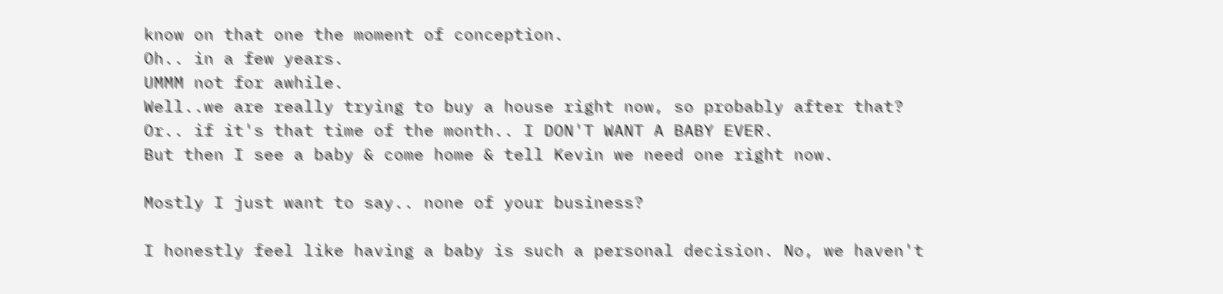know on that one the moment of conception.
Oh.. in a few years.
UMMM not for awhile.
Well..we are really trying to buy a house right now, so probably after that?
Or.. if it's that time of the month.. I DON'T WANT A BABY EVER.
But then I see a baby & come home & tell Kevin we need one right now.

Mostly I just want to say.. none of your business?

I honestly feel like having a baby is such a personal decision. No, we haven't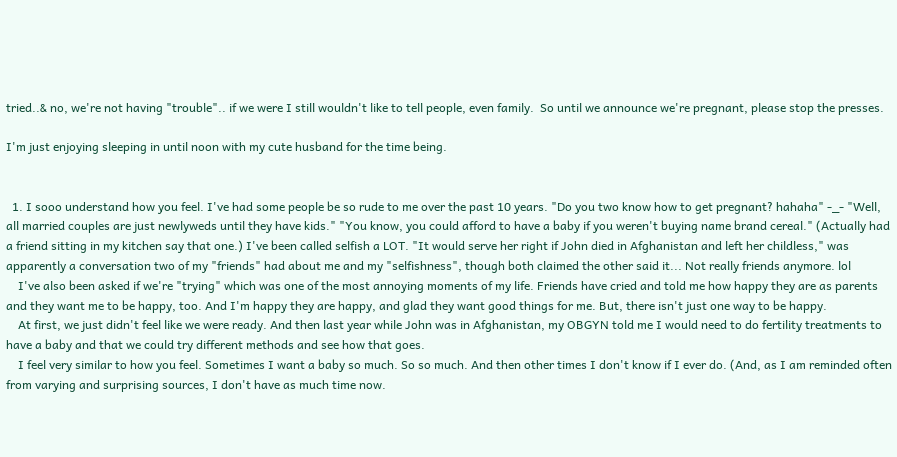tried..& no, we're not having "trouble".. if we were I still wouldn't like to tell people, even family.  So until we announce we're pregnant, please stop the presses.

I'm just enjoying sleeping in until noon with my cute husband for the time being.


  1. I sooo understand how you feel. I've had some people be so rude to me over the past 10 years. "Do you two know how to get pregnant? hahaha" -_- "Well, all married couples are just newlyweds until they have kids." "You know, you could afford to have a baby if you weren't buying name brand cereal." (Actually had a friend sitting in my kitchen say that one.) I've been called selfish a LOT. "It would serve her right if John died in Afghanistan and left her childless," was apparently a conversation two of my "friends" had about me and my "selfishness", though both claimed the other said it... Not really friends anymore. lol
    I've also been asked if we're "trying" which was one of the most annoying moments of my life. Friends have cried and told me how happy they are as parents and they want me to be happy, too. And I'm happy they are happy, and glad they want good things for me. But, there isn't just one way to be happy.
    At first, we just didn't feel like we were ready. And then last year while John was in Afghanistan, my OBGYN told me I would need to do fertility treatments to have a baby and that we could try different methods and see how that goes.
    I feel very similar to how you feel. Sometimes I want a baby so much. So so much. And then other times I don't know if I ever do. (And, as I am reminded often from varying and surprising sources, I don't have as much time now.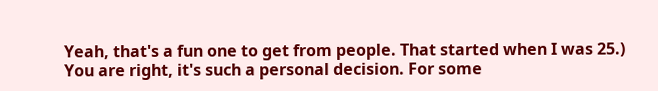Yeah, that's a fun one to get from people. That started when I was 25.) You are right, it's such a personal decision. For some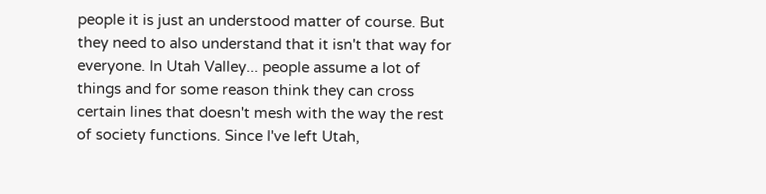people it is just an understood matter of course. But they need to also understand that it isn't that way for everyone. In Utah Valley... people assume a lot of things and for some reason think they can cross certain lines that doesn't mesh with the way the rest of society functions. Since I've left Utah,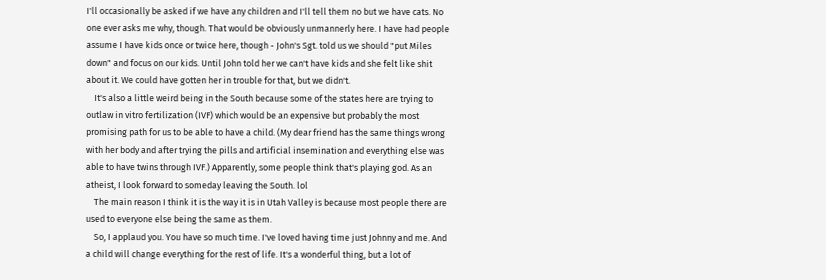I'll occasionally be asked if we have any children and I'll tell them no but we have cats. No one ever asks me why, though. That would be obviously unmannerly here. I have had people assume I have kids once or twice here, though - John's Sgt. told us we should "put Miles down" and focus on our kids. Until John told her we can't have kids and she felt like shit about it. We could have gotten her in trouble for that, but we didn't.
    It's also a little weird being in the South because some of the states here are trying to outlaw in vitro fertilization (IVF) which would be an expensive but probably the most promising path for us to be able to have a child. (My dear friend has the same things wrong with her body and after trying the pills and artificial insemination and everything else was able to have twins through IVF.) Apparently, some people think that's playing god. As an atheist, I look forward to someday leaving the South. lol
    The main reason I think it is the way it is in Utah Valley is because most people there are used to everyone else being the same as them.
    So, I applaud you. You have so much time. I've loved having time just Johnny and me. And a child will change everything for the rest of life. It's a wonderful thing, but a lot of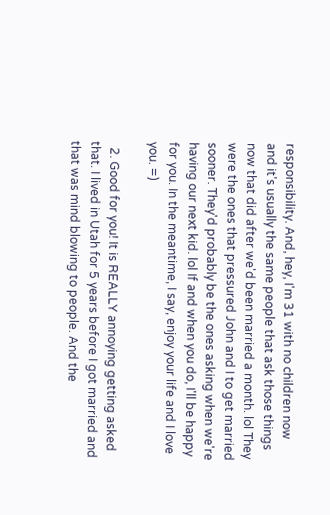responsibility. And, hey, I'm 31 with no children now and it's usually the same people that ask those things now that did after we'd been married a month. lol They were the ones that pressured John and I to get married sooner. They'd probably be the ones asking when we're having our next kid. lol If and when you do, I'll be happy for you. In the meantime, I say, enjoy your life and I love you. =)

  2. Good for you! It is REALLY annoying getting asked that. I lived in Utah for 5 years before I got married and that was mind blowing to people. And the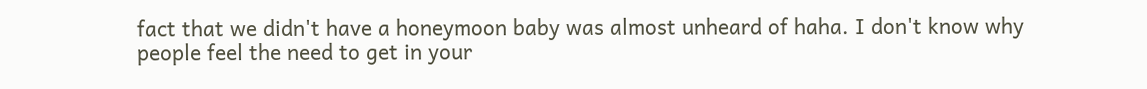fact that we didn't have a honeymoon baby was almost unheard of haha. I don't know why people feel the need to get in your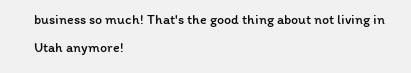business so much! That's the good thing about not living in Utah anymore!